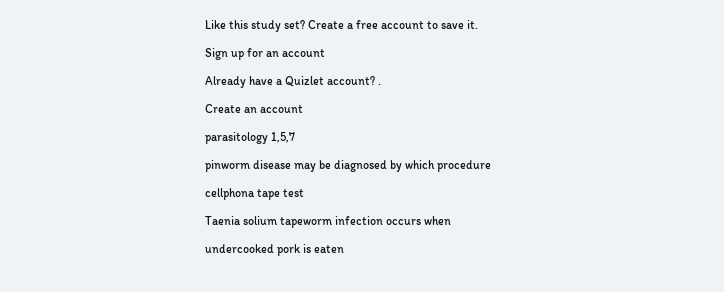Like this study set? Create a free account to save it.

Sign up for an account

Already have a Quizlet account? .

Create an account

parasitology 1,5,7

pinworm disease may be diagnosed by which procedure

cellphona tape test

Taenia solium tapeworm infection occurs when

undercooked pork is eaten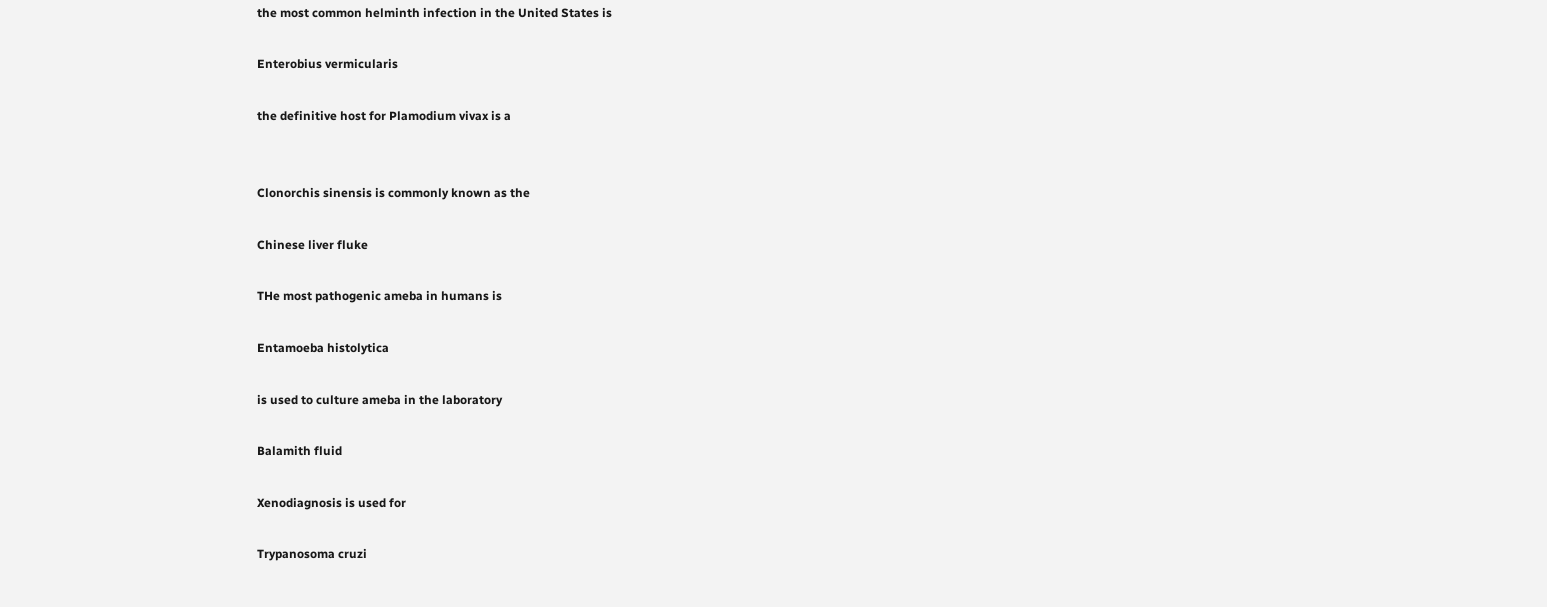the most common helminth infection in the United States is

Enterobius vermicularis

the definitive host for Plamodium vivax is a


Clonorchis sinensis is commonly known as the

Chinese liver fluke

THe most pathogenic ameba in humans is

Entamoeba histolytica

is used to culture ameba in the laboratory

Balamith fluid

Xenodiagnosis is used for

Trypanosoma cruzi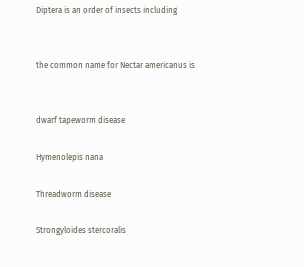Diptera is an order of insects including


the common name for Nectar americanus is


dwarf tapeworm disease

Hymenolepis nana

Threadworm disease

Strongyloides stercoralis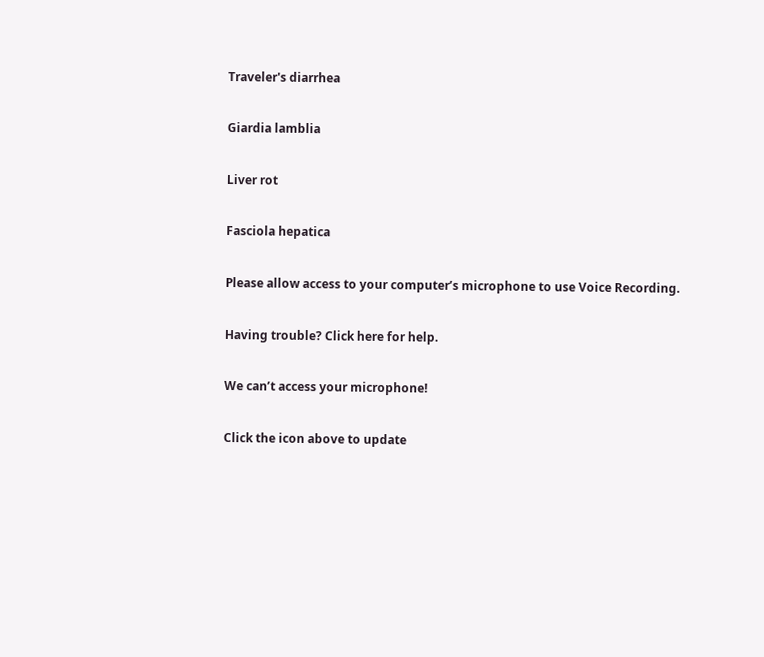Traveler's diarrhea

Giardia lamblia

Liver rot

Fasciola hepatica

Please allow access to your computer’s microphone to use Voice Recording.

Having trouble? Click here for help.

We can’t access your microphone!

Click the icon above to update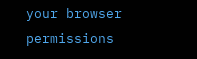your browser permissions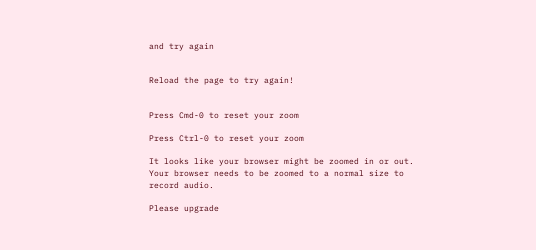and try again


Reload the page to try again!


Press Cmd-0 to reset your zoom

Press Ctrl-0 to reset your zoom

It looks like your browser might be zoomed in or out. Your browser needs to be zoomed to a normal size to record audio.

Please upgrade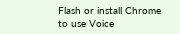Flash or install Chrome
to use Voice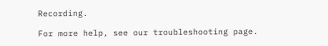Recording.

For more help, see our troubleshooting page.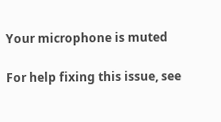Your microphone is muted

For help fixing this issue, see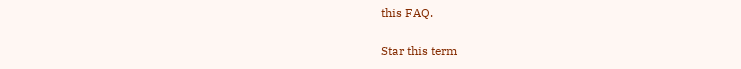this FAQ.

Star this term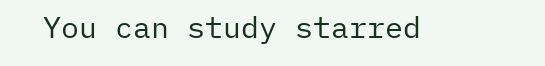You can study starred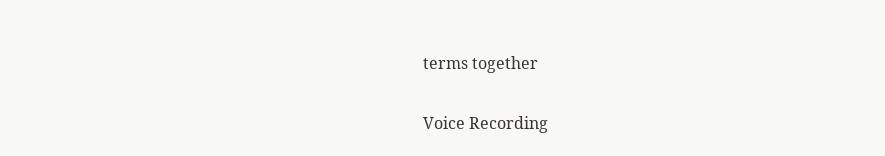terms together

Voice Recording